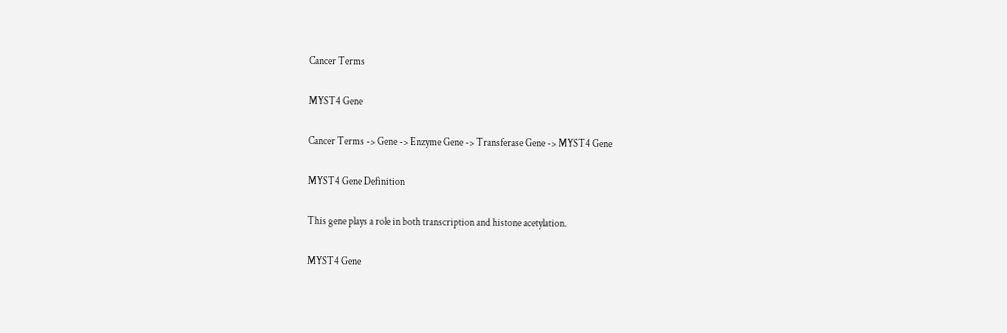Cancer Terms

MYST4 Gene

Cancer Terms -> Gene -> Enzyme Gene -> Transferase Gene -> MYST4 Gene

MYST4 Gene Definition

This gene plays a role in both transcription and histone acetylation.

MYST4 Gene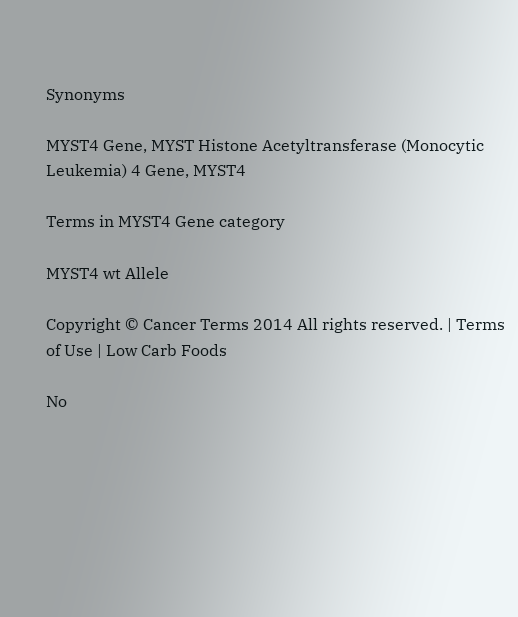Synonyms

MYST4 Gene, MYST Histone Acetyltransferase (Monocytic Leukemia) 4 Gene, MYST4

Terms in MYST4 Gene category

MYST4 wt Allele

Copyright © Cancer Terms 2014 All rights reserved. | Terms of Use | Low Carb Foods

No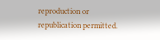reproduction or republication permitted.